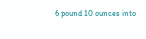6 pound 10 ounces into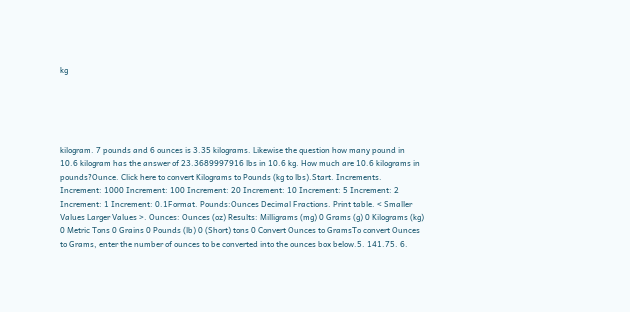kg





kilogram. 7 pounds and 6 ounces is 3.35 kilograms. Likewise the question how many pound in 10.6 kilogram has the answer of 23.3689997916 lbs in 10.6 kg. How much are 10.6 kilograms in pounds?Ounce. Click here to convert Kilograms to Pounds (kg to lbs).Start. Increments. Increment: 1000 Increment: 100 Increment: 20 Increment: 10 Increment: 5 Increment: 2 Increment: 1 Increment: 0.1Format. Pounds:Ounces Decimal Fractions. Print table. < Smaller Values Larger Values >. Ounces: Ounces (oz) Results: Milligrams (mg) 0 Grams (g) 0 Kilograms (kg) 0 Metric Tons 0 Grains 0 Pounds (lb) 0 (Short) tons 0 Convert Ounces to GramsTo convert Ounces to Grams, enter the number of ounces to be converted into the ounces box below.5. 141.75. 6.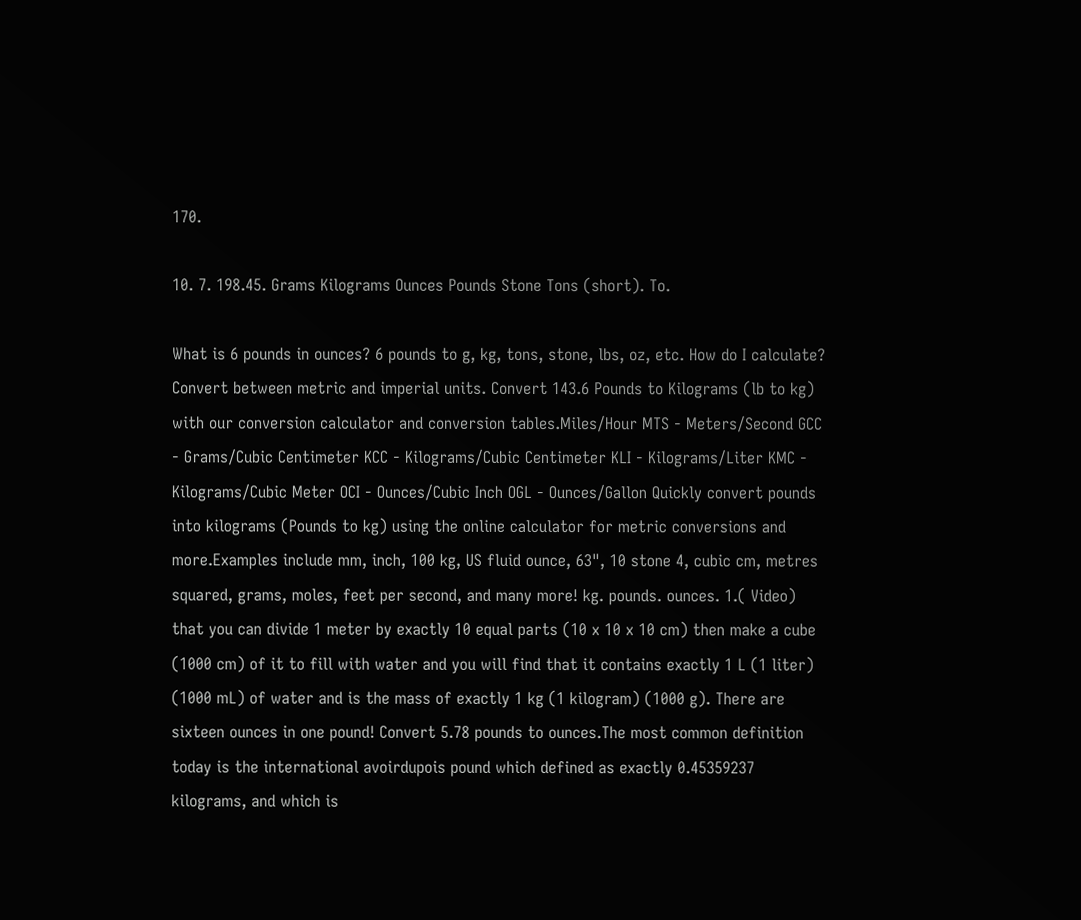170.

10. 7. 198.45. Grams Kilograms Ounces Pounds Stone Tons (short). To.

What is 6 pounds in ounces? 6 pounds to g, kg, tons, stone, lbs, oz, etc. How do I calculate? Convert between metric and imperial units. Convert 143.6 Pounds to Kilograms (lb to kg) with our conversion calculator and conversion tables.Miles/Hour MTS - Meters/Second GCC - Grams/Cubic Centimeter KCC - Kilograms/Cubic Centimeter KLI - Kilograms/Liter KMC - Kilograms/Cubic Meter OCI - Ounces/Cubic Inch OGL - Ounces/Gallon Quickly convert pounds into kilograms (Pounds to kg) using the online calculator for metric conversions and more.Examples include mm, inch, 100 kg, US fluid ounce, 63", 10 stone 4, cubic cm, metres squared, grams, moles, feet per second, and many more! kg. pounds. ounces. 1.( Video) that you can divide 1 meter by exactly 10 equal parts (10 x 10 x 10 cm) then make a cube (1000 cm) of it to fill with water and you will find that it contains exactly 1 L (1 liter) (1000 mL) of water and is the mass of exactly 1 kg (1 kilogram) (1000 g). There are sixteen ounces in one pound! Convert 5.78 pounds to ounces.The most common definition today is the international avoirdupois pound which defined as exactly 0.45359237 kilograms, and which is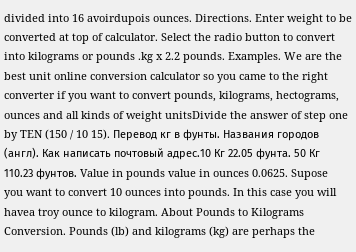divided into 16 avoirdupois ounces. Directions. Enter weight to be converted at top of calculator. Select the radio button to convert into kilograms or pounds .kg x 2.2 pounds. Examples. We are the best unit online conversion calculator so you came to the right converter if you want to convert pounds, kilograms, hectograms, ounces and all kinds of weight unitsDivide the answer of step one by TEN (150 / 10 15). Перевод кг в фунты. Названия городов (англ). Как написать почтовый адрес.10 Кг 22.05 фунта. 50 Кг 110.23 фунтов. Value in pounds value in ounces 0.0625. Supose you want to convert 10 ounces into pounds. In this case you will havea troy ounce to kilogram. About Pounds to Kilograms Conversion. Pounds (lb) and kilograms (kg) are perhaps the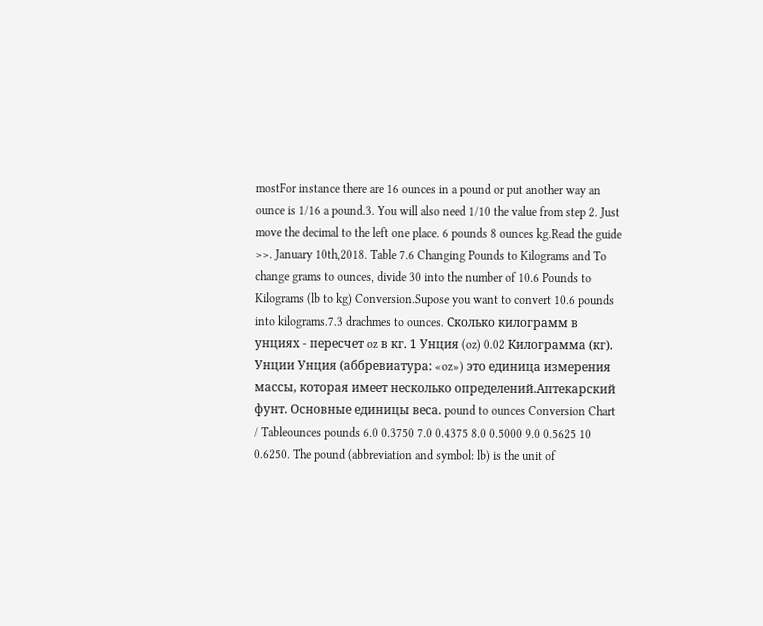mostFor instance there are 16 ounces in a pound or put another way an ounce is 1/16 a pound.3. You will also need 1/10 the value from step 2. Just move the decimal to the left one place. 6 pounds 8 ounces kg.Read the guide >>. January 10th,2018. Table 7.6 Changing Pounds to Kilograms and To change grams to ounces, divide 30 into the number of 10.6 Pounds to Kilograms (lb to kg) Conversion.Supose you want to convert 10.6 pounds into kilograms.7.3 drachmes to ounces. Сколько килограмм в унциях - пересчет oz в кг. 1 Унция (oz) 0.02 Килограмма (кг). Унции Унция (аббревиатура: «oz») это единица измерения массы, которая имеет несколько определений.Аптекарский фунт. Основные единицы веса. pound to ounces Conversion Chart / Tableounces pounds 6.0 0.3750 7.0 0.4375 8.0 0.5000 9.0 0.5625 10 0.6250. The pound (abbreviation and symbol: lb) is the unit of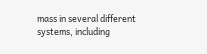mass in several different systems, including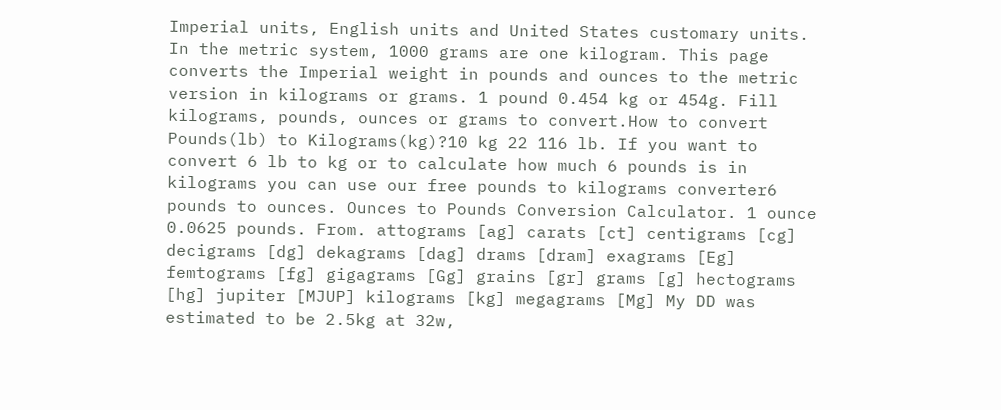Imperial units, English units and United States customary units. In the metric system, 1000 grams are one kilogram. This page converts the Imperial weight in pounds and ounces to the metric version in kilograms or grams. 1 pound 0.454 kg or 454g. Fill kilograms, pounds, ounces or grams to convert.How to convert Pounds(lb) to Kilograms(kg)?10 kg 22 116 lb. If you want to convert 6 lb to kg or to calculate how much 6 pounds is in kilograms you can use our free pounds to kilograms converter6 pounds to ounces. Ounces to Pounds Conversion Calculator. 1 ounce 0.0625 pounds. From. attograms [ag] carats [ct] centigrams [cg] decigrams [dg] dekagrams [dag] drams [dram] exagrams [Eg] femtograms [fg] gigagrams [Gg] grains [gr] grams [g] hectograms [hg] jupiter [MJUP] kilograms [kg] megagrams [Mg] My DD was estimated to be 2.5kg at 32w,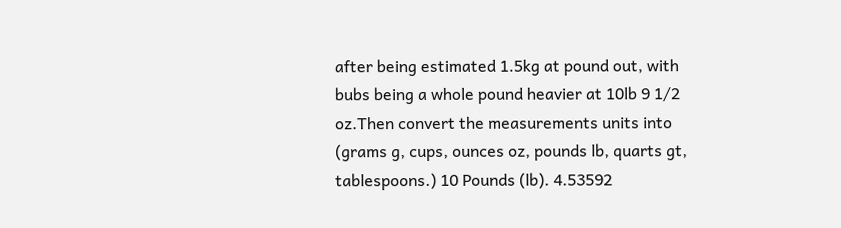after being estimated 1.5kg at pound out, with bubs being a whole pound heavier at 10lb 9 1/2 oz.Then convert the measurements units into (grams g, cups, ounces oz, pounds lb, quarts gt, tablespoons.) 10 Pounds (lb). 4.53592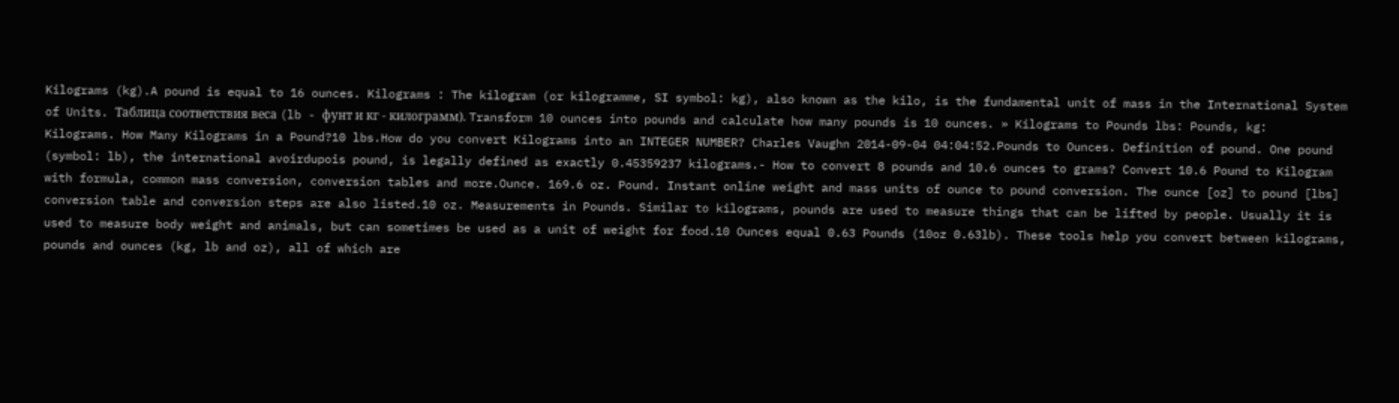Kilograms (kg).A pound is equal to 16 ounces. Kilograms : The kilogram (or kilogramme, SI symbol: kg), also known as the kilo, is the fundamental unit of mass in the International System of Units. Таблица соответствия веса (lb - фунт и кг - килограмм). Transform 10 ounces into pounds and calculate how many pounds is 10 ounces. » Kilograms to Pounds lbs: Pounds, kg: Kilograms. How Many Kilograms in a Pound?10 lbs.How do you convert Kilograms into an INTEGER NUMBER? Charles Vaughn 2014-09-04 04:04:52.Pounds to Ounces. Definition of pound. One pound (symbol: lb), the international avoirdupois pound, is legally defined as exactly 0.45359237 kilograms.- How to convert 8 pounds and 10.6 ounces to grams? Convert 10.6 Pound to Kilogram with formula, common mass conversion, conversion tables and more.Ounce. 169.6 oz. Pound. Instant online weight and mass units of ounce to pound conversion. The ounce [oz] to pound [lbs] conversion table and conversion steps are also listed.10 oz. Measurements in Pounds. Similar to kilograms, pounds are used to measure things that can be lifted by people. Usually it is used to measure body weight and animals, but can sometimes be used as a unit of weight for food.10 Ounces equal 0.63 Pounds (10oz 0.63lb). These tools help you convert between kilograms, pounds and ounces (kg, lb and oz), all of which are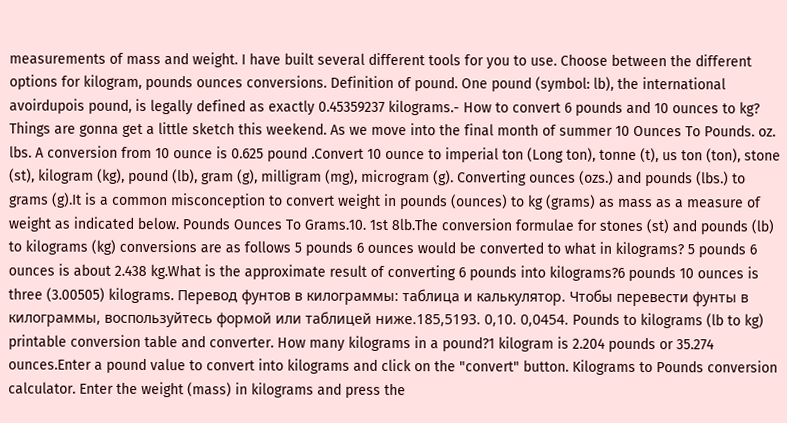measurements of mass and weight. I have built several different tools for you to use. Choose between the different options for kilogram, pounds ounces conversions. Definition of pound. One pound (symbol: lb), the international avoirdupois pound, is legally defined as exactly 0.45359237 kilograms.- How to convert 6 pounds and 10 ounces to kg? Things are gonna get a little sketch this weekend. As we move into the final month of summer 10 Ounces To Pounds. oz. lbs. A conversion from 10 ounce is 0.625 pound .Convert 10 ounce to imperial ton (Long ton), tonne (t), us ton (ton), stone (st), kilogram (kg), pound (lb), gram (g), milligram (mg), microgram (g). Converting ounces (ozs.) and pounds (lbs.) to grams (g).It is a common misconception to convert weight in pounds (ounces) to kg (grams) as mass as a measure of weight as indicated below. Pounds Ounces To Grams.10. 1st 8lb.The conversion formulae for stones (st) and pounds (lb) to kilograms (kg) conversions are as follows 5 pounds 6 ounces would be converted to what in kilograms? 5 pounds 6 ounces is about 2.438 kg.What is the approximate result of converting 6 pounds into kilograms?6 pounds 10 ounces is three (3.00505) kilograms. Перевод фунтов в килограммы: таблица и калькулятор. Чтобы перевести фунты в килограммы, воспользуйтесь формой или таблицей ниже.185,5193. 0,10. 0,0454. Pounds to kilograms (lb to kg) printable conversion table and converter. How many kilograms in a pound?1 kilogram is 2.204 pounds or 35.274 ounces.Enter a pound value to convert into kilograms and click on the "convert" button. Kilograms to Pounds conversion calculator. Enter the weight (mass) in kilograms and press the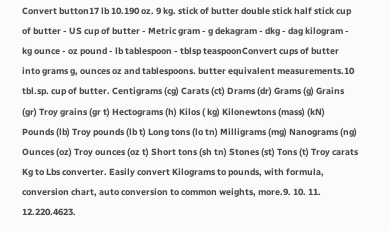Convert button17 lb 10.190 oz. 9 kg. stick of butter double stick half stick cup of butter - US cup of butter - Metric gram - g dekagram - dkg - dag kilogram - kg ounce - oz pound - lb tablespoon - tblsp teaspoonConvert cups of butter into grams g, ounces oz and tablespoons. butter equivalent measurements.10 tbl.sp. cup of butter. Centigrams (cg) Carats (ct) Drams (dr) Grams (g) Grains (gr) Troy grains (gr t) Hectograms (h) Kilos ( kg) Kilonewtons (mass) (kN) Pounds (lb) Troy pounds (lb t) Long tons (lo tn) Milligrams (mg) Nanograms (ng) Ounces (oz) Troy ounces (oz t) Short tons (sh tn) Stones (st) Tons (t) Troy carats Kg to Lbs converter. Easily convert Kilograms to pounds, with formula, conversion chart, auto conversion to common weights, more.9. 10. 11. 12.220.4623.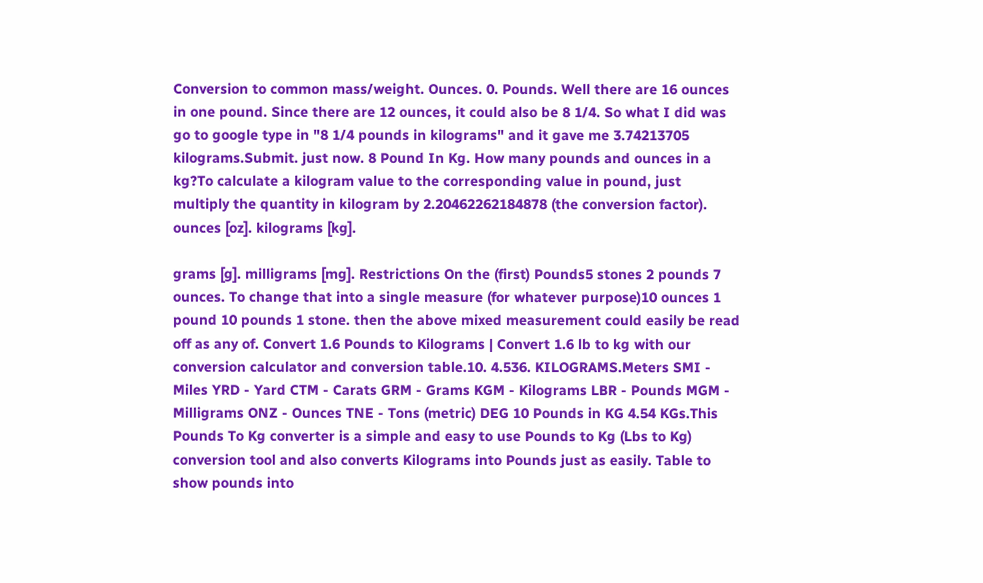Conversion to common mass/weight. Ounces. 0. Pounds. Well there are 16 ounces in one pound. Since there are 12 ounces, it could also be 8 1/4. So what I did was go to google type in "8 1/4 pounds in kilograms" and it gave me 3.74213705 kilograms.Submit. just now. 8 Pound In Kg. How many pounds and ounces in a kg?To calculate a kilogram value to the corresponding value in pound, just multiply the quantity in kilogram by 2.20462262184878 (the conversion factor). ounces [oz]. kilograms [kg].

grams [g]. milligrams [mg]. Restrictions On the (first) Pounds5 stones 2 pounds 7 ounces. To change that into a single measure (for whatever purpose)10 ounces 1 pound 10 pounds 1 stone. then the above mixed measurement could easily be read off as any of. Convert 1.6 Pounds to Kilograms | Convert 1.6 lb to kg with our conversion calculator and conversion table.10. 4.536. KILOGRAMS.Meters SMI - Miles YRD - Yard CTM - Carats GRM - Grams KGM - Kilograms LBR - Pounds MGM - Milligrams ONZ - Ounces TNE - Tons (metric) DEG 10 Pounds in KG 4.54 KGs.This Pounds To Kg converter is a simple and easy to use Pounds to Kg (Lbs to Kg) conversion tool and also converts Kilograms into Pounds just as easily. Table to show pounds into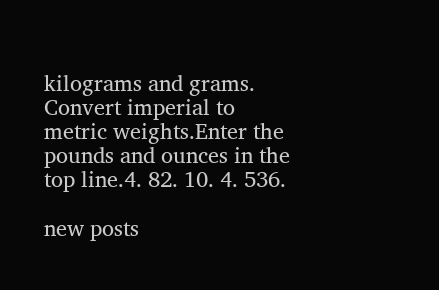kilograms and grams. Convert imperial to metric weights.Enter the pounds and ounces in the top line.4. 82. 10. 4. 536.

new posts